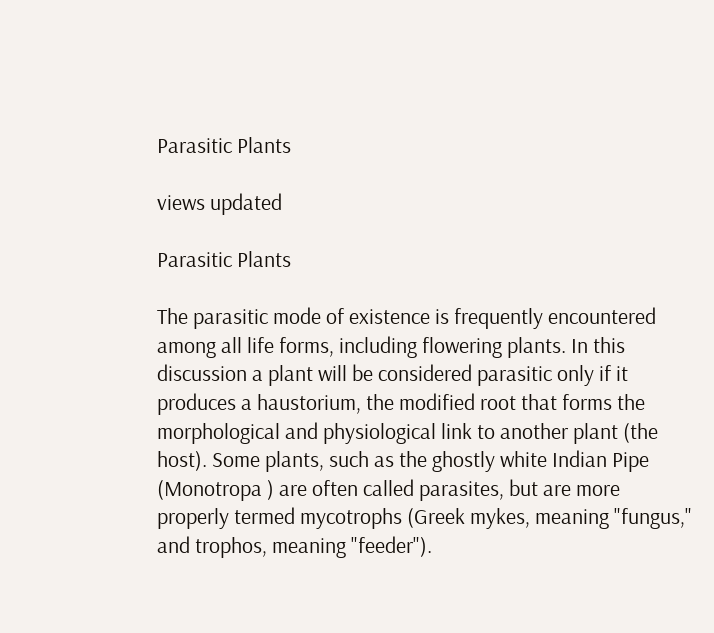Parasitic Plants

views updated

Parasitic Plants

The parasitic mode of existence is frequently encountered among all life forms, including flowering plants. In this discussion a plant will be considered parasitic only if it produces a haustorium, the modified root that forms the morphological and physiological link to another plant (the host). Some plants, such as the ghostly white Indian Pipe (Monotropa ) are often called parasites, but are more properly termed mycotrophs (Greek mykes, meaning "fungus," and trophos, meaning "feeder").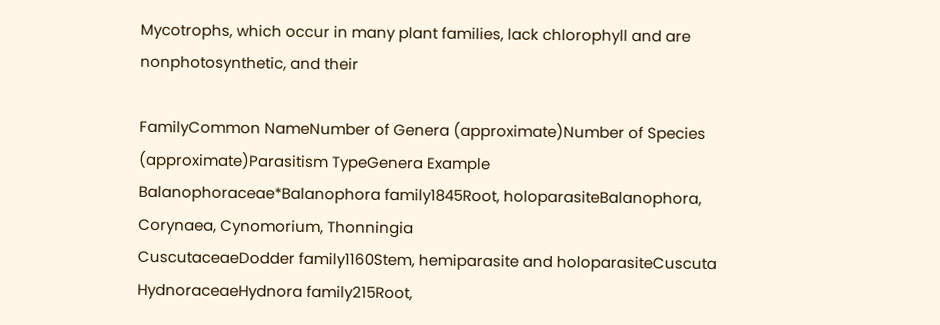Mycotrophs, which occur in many plant families, lack chlorophyll and are nonphotosynthetic, and their

FamilyCommon NameNumber of Genera (approximate)Number of Species (approximate)Parasitism TypeGenera Example
Balanophoraceae*Balanophora family1845Root, holoparasiteBalanophora, Corynaea, Cynomorium, Thonningia
CuscutaceaeDodder family1160Stem, hemiparasite and holoparasiteCuscuta
HydnoraceaeHydnora family215Root,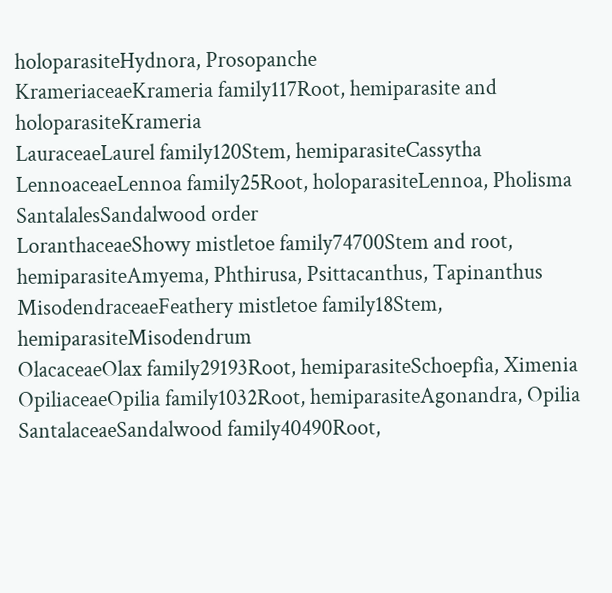holoparasiteHydnora, Prosopanche
KrameriaceaeKrameria family117Root, hemiparasite and holoparasiteKrameria
LauraceaeLaurel family120Stem, hemiparasiteCassytha
LennoaceaeLennoa family25Root, holoparasiteLennoa, Pholisma
SantalalesSandalwood order
LoranthaceaeShowy mistletoe family74700Stem and root, hemiparasiteAmyema, Phthirusa, Psittacanthus, Tapinanthus
MisodendraceaeFeathery mistletoe family18Stem, hemiparasiteMisodendrum
OlacaceaeOlax family29193Root, hemiparasiteSchoepfia, Ximenia
OpiliaceaeOpilia family1032Root, hemiparasiteAgonandra, Opilia
SantalaceaeSandalwood family40490Root,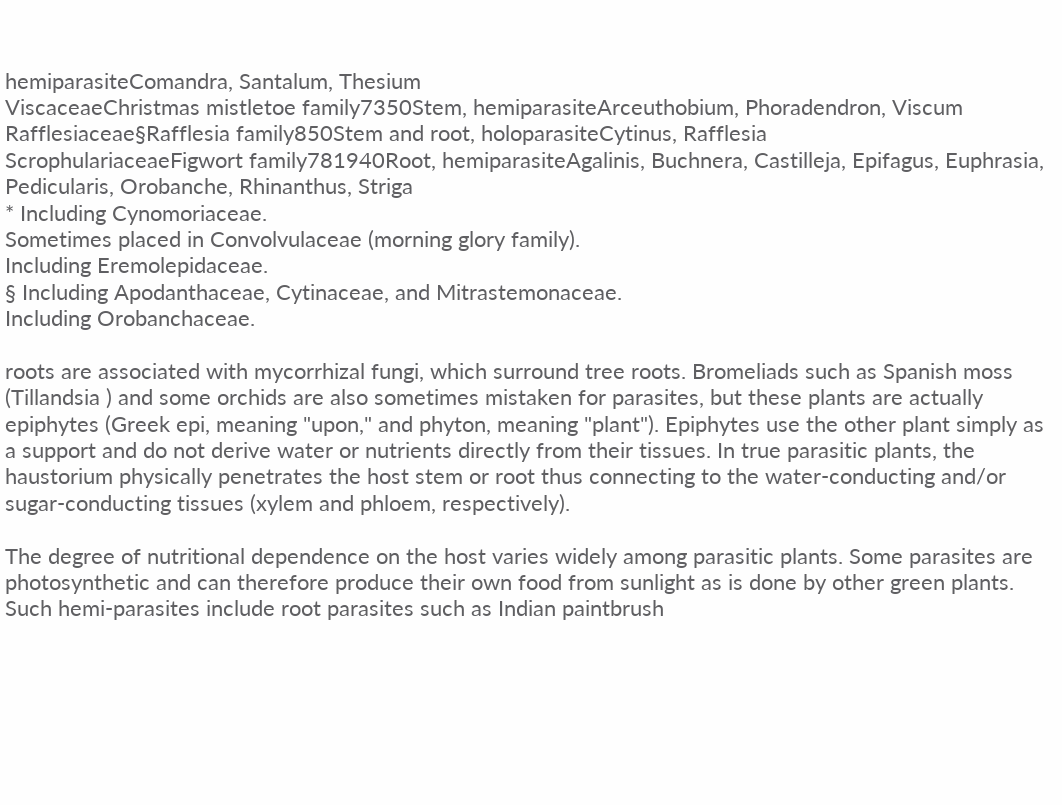hemiparasiteComandra, Santalum, Thesium
ViscaceaeChristmas mistletoe family7350Stem, hemiparasiteArceuthobium, Phoradendron, Viscum
Rafflesiaceae§Rafflesia family850Stem and root, holoparasiteCytinus, Rafflesia
ScrophulariaceaeFigwort family781940Root, hemiparasiteAgalinis, Buchnera, Castilleja, Epifagus, Euphrasia, Pedicularis, Orobanche, Rhinanthus, Striga
* Including Cynomoriaceae.
Sometimes placed in Convolvulaceae (morning glory family).
Including Eremolepidaceae.
§ Including Apodanthaceae, Cytinaceae, and Mitrastemonaceae.
Including Orobanchaceae.

roots are associated with mycorrhizal fungi, which surround tree roots. Bromeliads such as Spanish moss (Tillandsia ) and some orchids are also sometimes mistaken for parasites, but these plants are actually epiphytes (Greek epi, meaning "upon," and phyton, meaning "plant"). Epiphytes use the other plant simply as a support and do not derive water or nutrients directly from their tissues. In true parasitic plants, the haustorium physically penetrates the host stem or root thus connecting to the water-conducting and/or sugar-conducting tissues (xylem and phloem, respectively).

The degree of nutritional dependence on the host varies widely among parasitic plants. Some parasites are photosynthetic and can therefore produce their own food from sunlight as is done by other green plants. Such hemi-parasites include root parasites such as Indian paintbrush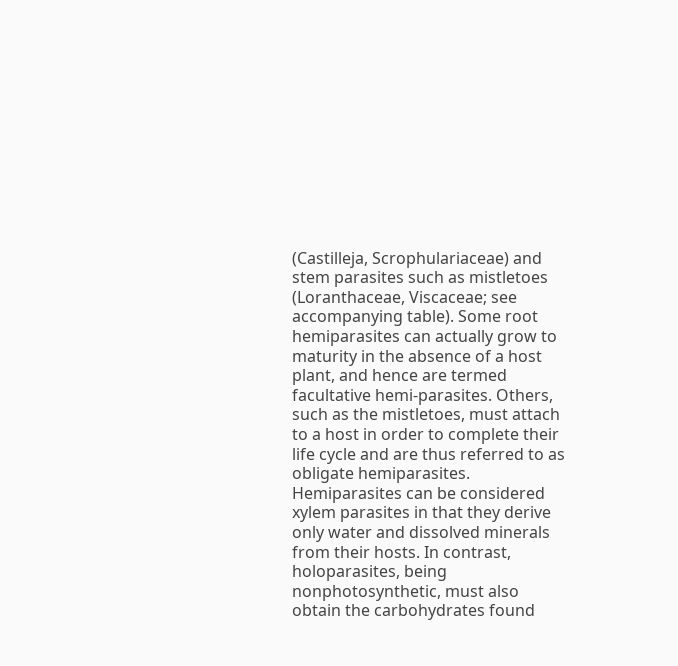(Castilleja, Scrophulariaceae) and stem parasites such as mistletoes (Loranthaceae, Viscaceae; see accompanying table). Some root hemiparasites can actually grow to maturity in the absence of a host plant, and hence are termed facultative hemi-parasites. Others, such as the mistletoes, must attach to a host in order to complete their life cycle and are thus referred to as obligate hemiparasites. Hemiparasites can be considered xylem parasites in that they derive only water and dissolved minerals from their hosts. In contrast, holoparasites, being nonphotosynthetic, must also obtain the carbohydrates found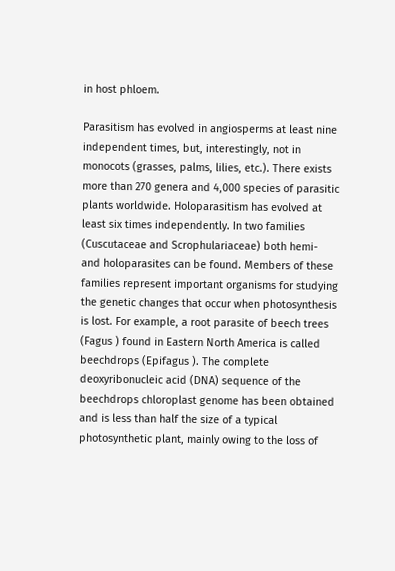in host phloem.

Parasitism has evolved in angiosperms at least nine independent times, but, interestingly, not in monocots (grasses, palms, lilies, etc.). There exists more than 270 genera and 4,000 species of parasitic plants worldwide. Holoparasitism has evolved at least six times independently. In two families (Cuscutaceae and Scrophulariaceae) both hemi- and holoparasites can be found. Members of these families represent important organisms for studying the genetic changes that occur when photosynthesis is lost. For example, a root parasite of beech trees (Fagus ) found in Eastern North America is called beechdrops (Epifagus ). The complete deoxyribonucleic acid (DNA) sequence of the beechdrops chloroplast genome has been obtained and is less than half the size of a typical photosynthetic plant, mainly owing to the loss of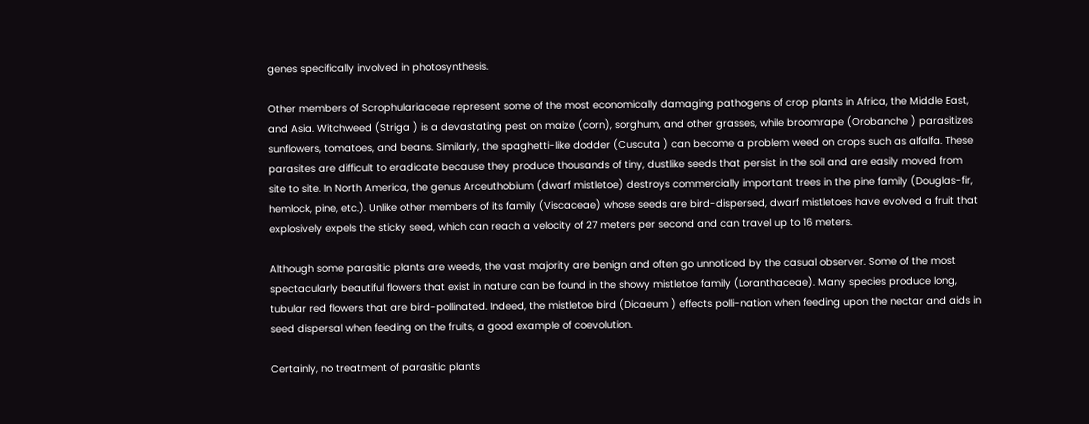genes specifically involved in photosynthesis.

Other members of Scrophulariaceae represent some of the most economically damaging pathogens of crop plants in Africa, the Middle East, and Asia. Witchweed (Striga ) is a devastating pest on maize (corn), sorghum, and other grasses, while broomrape (Orobanche ) parasitizes sunflowers, tomatoes, and beans. Similarly, the spaghetti-like dodder (Cuscuta ) can become a problem weed on crops such as alfalfa. These parasites are difficult to eradicate because they produce thousands of tiny, dustlike seeds that persist in the soil and are easily moved from site to site. In North America, the genus Arceuthobium (dwarf mistletoe) destroys commercially important trees in the pine family (Douglas-fir, hemlock, pine, etc.). Unlike other members of its family (Viscaceae) whose seeds are bird-dispersed, dwarf mistletoes have evolved a fruit that explosively expels the sticky seed, which can reach a velocity of 27 meters per second and can travel up to 16 meters.

Although some parasitic plants are weeds, the vast majority are benign and often go unnoticed by the casual observer. Some of the most spectacularly beautiful flowers that exist in nature can be found in the showy mistletoe family (Loranthaceae). Many species produce long, tubular red flowers that are bird-pollinated. Indeed, the mistletoe bird (Dicaeum ) effects polli-nation when feeding upon the nectar and aids in seed dispersal when feeding on the fruits, a good example of coevolution.

Certainly, no treatment of parasitic plants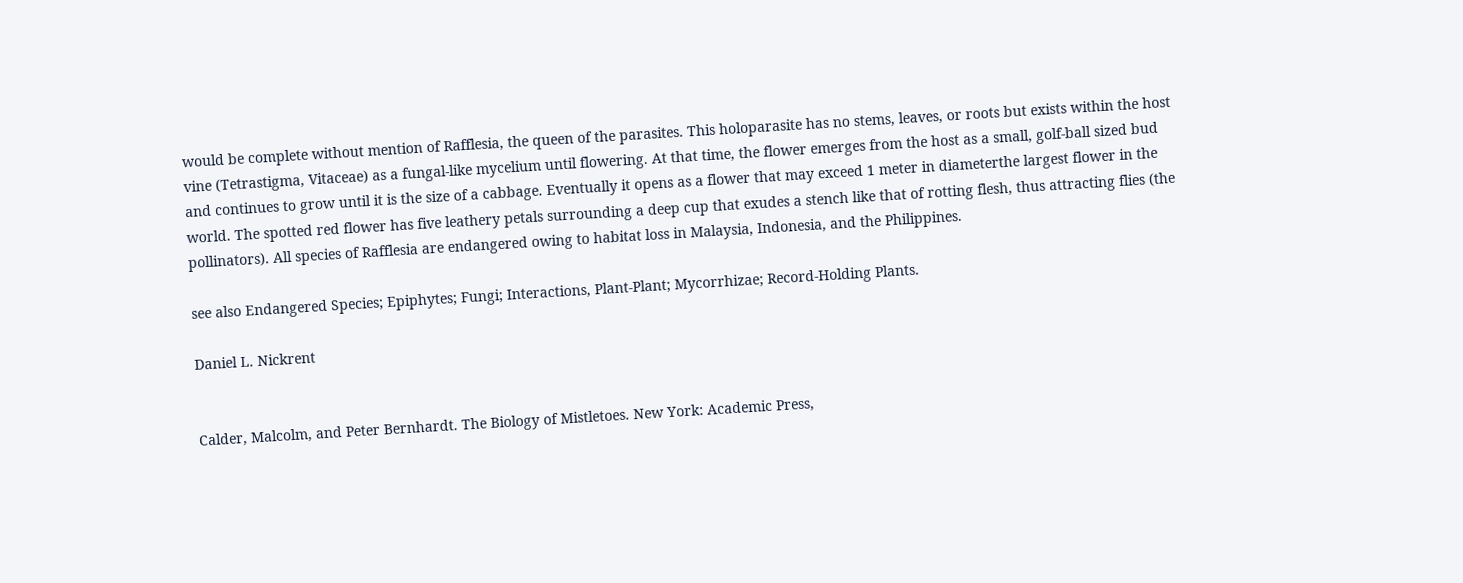would be complete without mention of Rafflesia, the queen of the parasites. This holoparasite has no stems, leaves, or roots but exists within the host vine (Tetrastigma, Vitaceae) as a fungal-like mycelium until flowering. At that time, the flower emerges from the host as a small, golf-ball sized bud and continues to grow until it is the size of a cabbage. Eventually it opens as a flower that may exceed 1 meter in diameterthe largest flower in the world. The spotted red flower has five leathery petals surrounding a deep cup that exudes a stench like that of rotting flesh, thus attracting flies (the pollinators). All species of Rafflesia are endangered owing to habitat loss in Malaysia, Indonesia, and the Philippines.

see also Endangered Species; Epiphytes; Fungi; Interactions, Plant-Plant; Mycorrhizae; Record-Holding Plants.

Daniel L. Nickrent


Calder, Malcolm, and Peter Bernhardt. The Biology of Mistletoes. New York: Academic Press,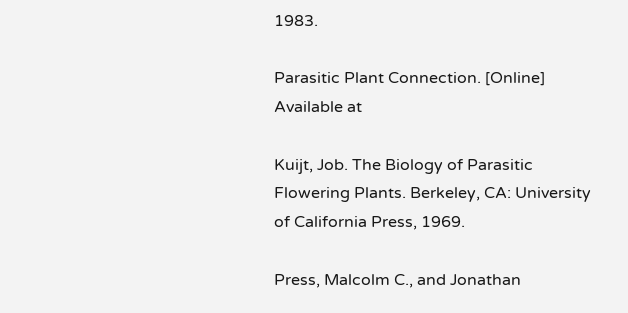1983.

Parasitic Plant Connection. [Online] Available at

Kuijt, Job. The Biology of Parasitic Flowering Plants. Berkeley, CA: University of California Press, 1969.

Press, Malcolm C., and Jonathan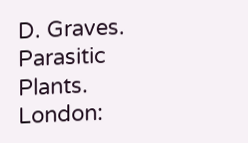D. Graves. Parasitic Plants. London: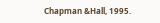Chapman &Hall, 1995.